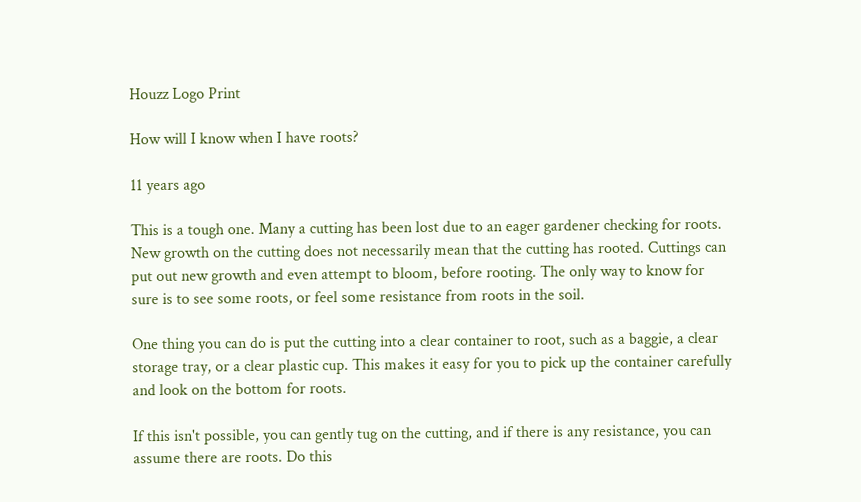Houzz Logo Print

How will I know when I have roots?

11 years ago

This is a tough one. Many a cutting has been lost due to an eager gardener checking for roots. New growth on the cutting does not necessarily mean that the cutting has rooted. Cuttings can put out new growth and even attempt to bloom, before rooting. The only way to know for sure is to see some roots, or feel some resistance from roots in the soil.

One thing you can do is put the cutting into a clear container to root, such as a baggie, a clear storage tray, or a clear plastic cup. This makes it easy for you to pick up the container carefully and look on the bottom for roots.

If this isn't possible, you can gently tug on the cutting, and if there is any resistance, you can assume there are roots. Do this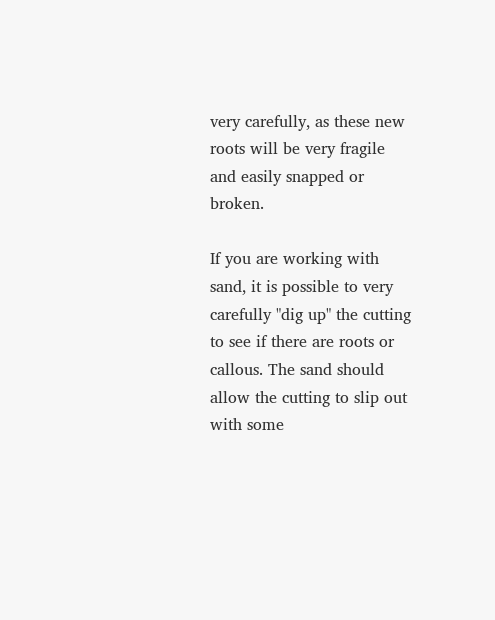very carefully, as these new roots will be very fragile and easily snapped or broken.

If you are working with sand, it is possible to very carefully "dig up" the cutting to see if there are roots or callous. The sand should allow the cutting to slip out with some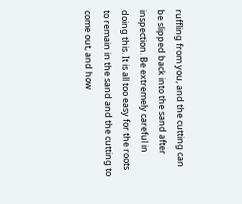ruffling from you, and the cutting can be slipped back into the sand after inspection. Be extremely careful in doing this. It is all too easy for the roots to remain in the sand and the cutting to come out, and how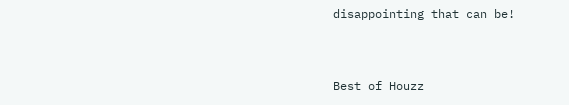disappointing that can be!


Best of Houzz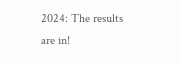2024: The results are in!